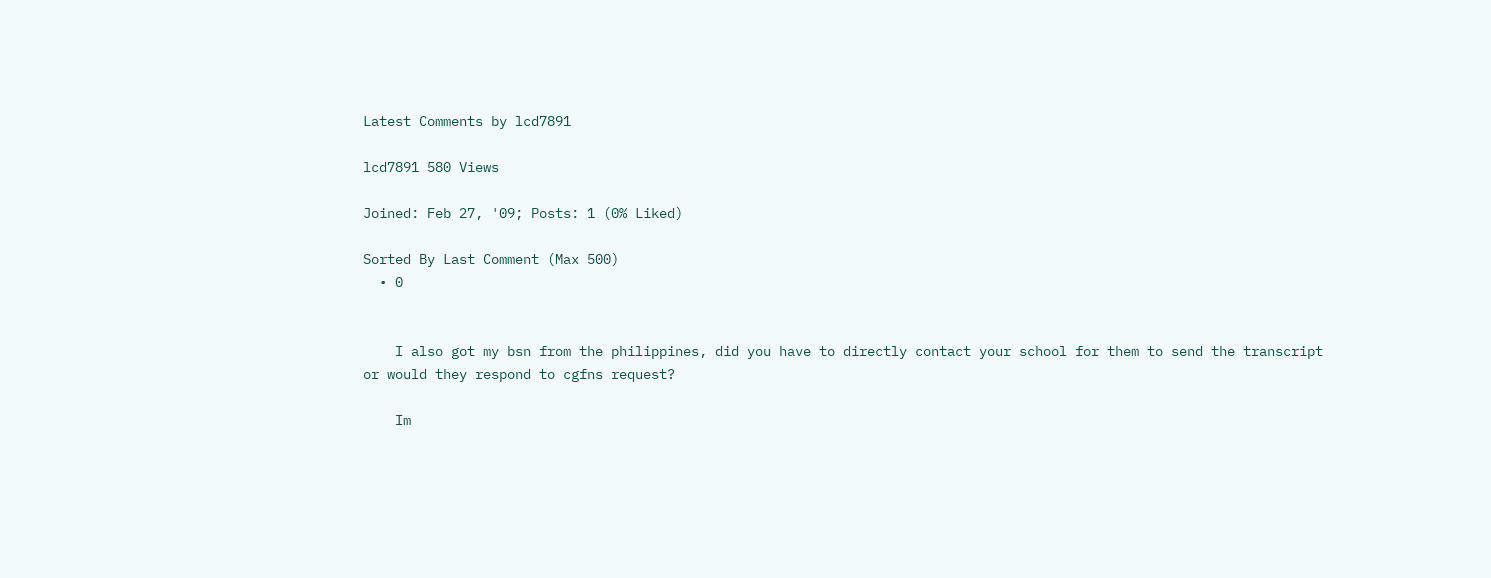Latest Comments by lcd7891

lcd7891 580 Views

Joined: Feb 27, '09; Posts: 1 (0% Liked)

Sorted By Last Comment (Max 500)
  • 0


    I also got my bsn from the philippines, did you have to directly contact your school for them to send the transcript or would they respond to cgfns request?

    Im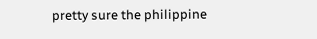pretty sure the philippine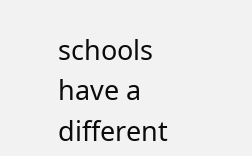schools have a different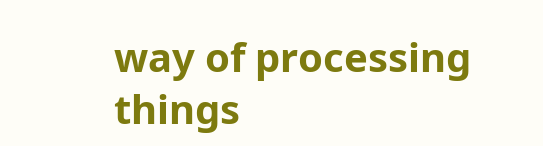way of processing things